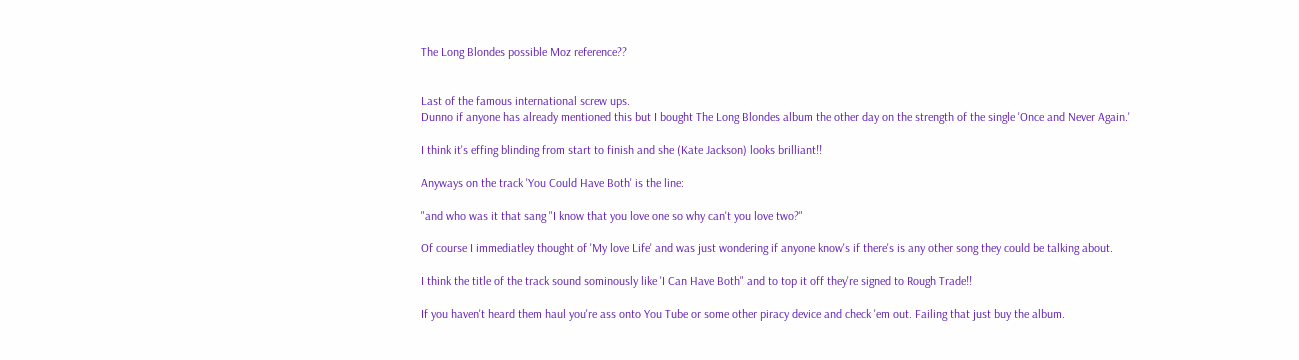The Long Blondes possible Moz reference??


Last of the famous international screw ups.
Dunno if anyone has already mentioned this but I bought The Long Blondes album the other day on the strength of the single 'Once and Never Again.'

I think it's effing blinding from start to finish and she (Kate Jackson) looks brilliant!!

Anyways on the track 'You Could Have Both' is the line:

"and who was it that sang "I know that you love one so why can't you love two?"

Of course I immediatley thought of 'My love Life' and was just wondering if anyone know's if there's is any other song they could be talking about.

I think the title of the track sound sominously like 'I Can Have Both" and to top it off they're signed to Rough Trade!!

If you haven't heard them haul you're ass onto You Tube or some other piracy device and check 'em out. Failing that just buy the album.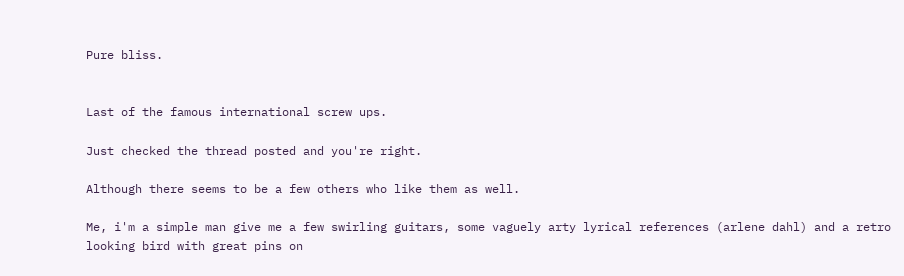Pure bliss.


Last of the famous international screw ups.

Just checked the thread posted and you're right.

Although there seems to be a few others who like them as well.

Me, i'm a simple man give me a few swirling guitars, some vaguely arty lyrical references (arlene dahl) and a retro looking bird with great pins on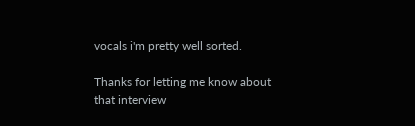vocals i'm pretty well sorted.

Thanks for letting me know about that interview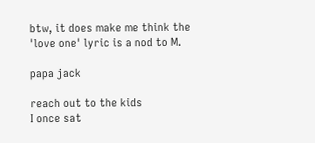btw, it does make me think the 'love one' lyric is a nod to M.

papa jack

reach out to the kids
I once sat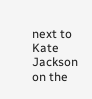next to Kate Jackson on the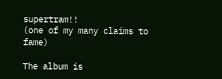supertram!!
(one of my many claims to fame)

The album is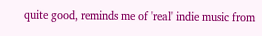quite good, reminds me of 'real' indie music from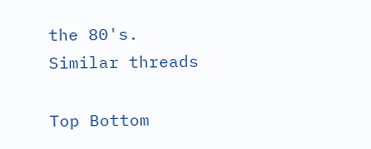the 80's.
Similar threads

Top Bottom